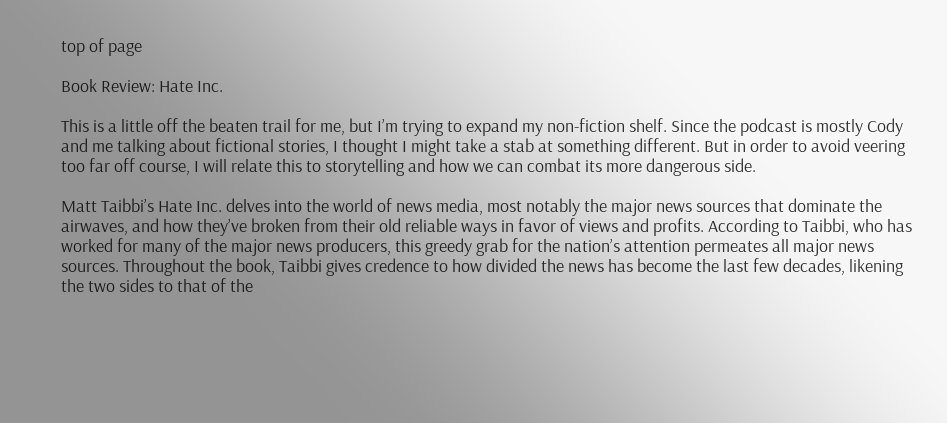top of page

Book Review: Hate Inc.

This is a little off the beaten trail for me, but I’m trying to expand my non-fiction shelf. Since the podcast is mostly Cody and me talking about fictional stories, I thought I might take a stab at something different. But in order to avoid veering too far off course, I will relate this to storytelling and how we can combat its more dangerous side.

Matt Taibbi’s Hate Inc. delves into the world of news media, most notably the major news sources that dominate the airwaves, and how they’ve broken from their old reliable ways in favor of views and profits. According to Taibbi, who has worked for many of the major news producers, this greedy grab for the nation’s attention permeates all major news sources. Throughout the book, Taibbi gives credence to how divided the news has become the last few decades, likening the two sides to that of the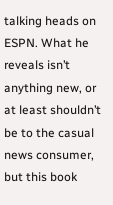talking heads on ESPN. What he reveals isn’t anything new, or at least shouldn’t be to the casual news consumer, but this book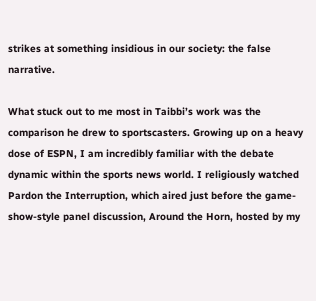strikes at something insidious in our society: the false narrative.

What stuck out to me most in Taibbi’s work was the comparison he drew to sportscasters. Growing up on a heavy dose of ESPN, I am incredibly familiar with the debate dynamic within the sports news world. I religiously watched Pardon the Interruption, which aired just before the game-show-style panel discussion, Around the Horn, hosted by my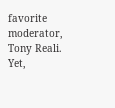favorite moderator, Tony Reali. Yet,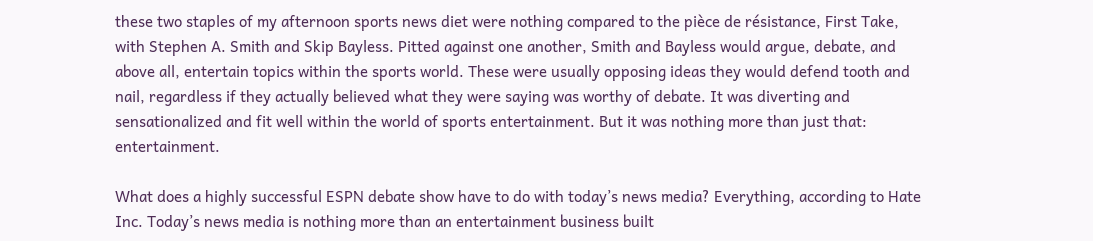these two staples of my afternoon sports news diet were nothing compared to the pièce de résistance, First Take, with Stephen A. Smith and Skip Bayless. Pitted against one another, Smith and Bayless would argue, debate, and above all, entertain topics within the sports world. These were usually opposing ideas they would defend tooth and nail, regardless if they actually believed what they were saying was worthy of debate. It was diverting and sensationalized and fit well within the world of sports entertainment. But it was nothing more than just that: entertainment.

What does a highly successful ESPN debate show have to do with today’s news media? Everything, according to Hate Inc. Today’s news media is nothing more than an entertainment business built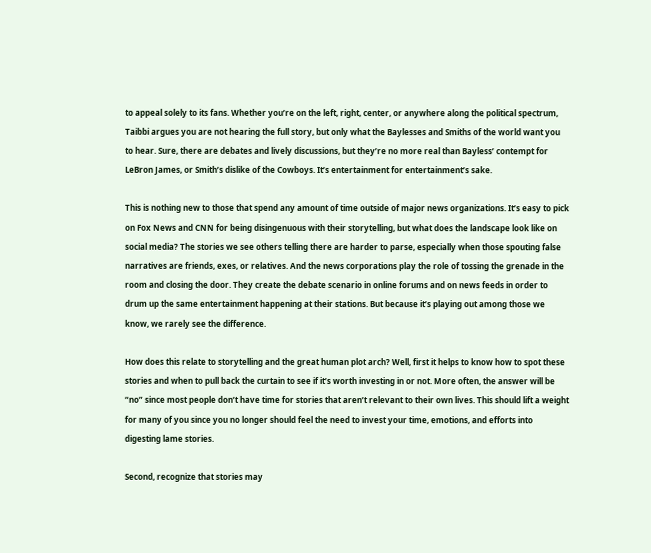to appeal solely to its fans. Whether you’re on the left, right, center, or anywhere along the political spectrum, Taibbi argues you are not hearing the full story, but only what the Baylesses and Smiths of the world want you to hear. Sure, there are debates and lively discussions, but they’re no more real than Bayless’ contempt for LeBron James, or Smith’s dislike of the Cowboys. It’s entertainment for entertainment’s sake.

This is nothing new to those that spend any amount of time outside of major news organizations. It’s easy to pick on Fox News and CNN for being disingenuous with their storytelling, but what does the landscape look like on social media? The stories we see others telling there are harder to parse, especially when those spouting false narratives are friends, exes, or relatives. And the news corporations play the role of tossing the grenade in the room and closing the door. They create the debate scenario in online forums and on news feeds in order to drum up the same entertainment happening at their stations. But because it’s playing out among those we know, we rarely see the difference.

How does this relate to storytelling and the great human plot arch? Well, first it helps to know how to spot these stories and when to pull back the curtain to see if it’s worth investing in or not. More often, the answer will be “no” since most people don’t have time for stories that aren’t relevant to their own lives. This should lift a weight for many of you since you no longer should feel the need to invest your time, emotions, and efforts into digesting lame stories.

Second, recognize that stories may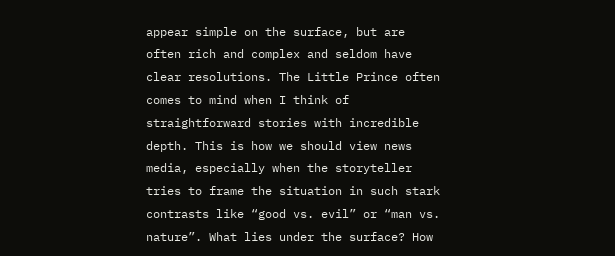appear simple on the surface, but are often rich and complex and seldom have clear resolutions. The Little Prince often comes to mind when I think of straightforward stories with incredible depth. This is how we should view news media, especially when the storyteller tries to frame the situation in such stark contrasts like “good vs. evil” or “man vs. nature”. What lies under the surface? How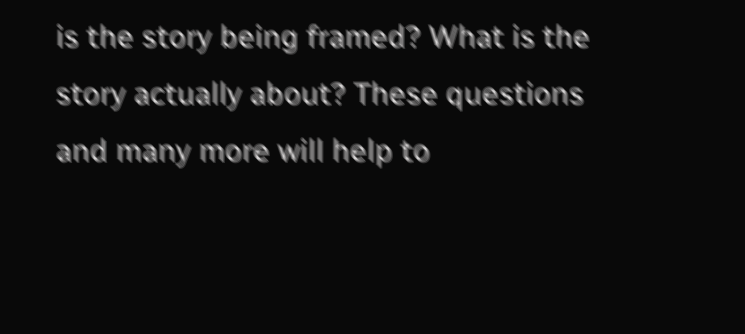is the story being framed? What is the story actually about? These questions and many more will help to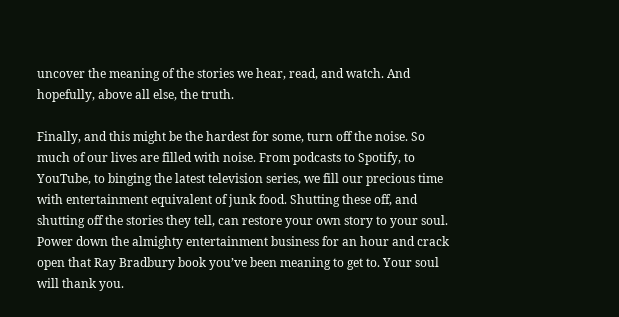uncover the meaning of the stories we hear, read, and watch. And hopefully, above all else, the truth.

Finally, and this might be the hardest for some, turn off the noise. So much of our lives are filled with noise. From podcasts to Spotify, to YouTube, to binging the latest television series, we fill our precious time with entertainment equivalent of junk food. Shutting these off, and shutting off the stories they tell, can restore your own story to your soul. Power down the almighty entertainment business for an hour and crack open that Ray Bradbury book you’ve been meaning to get to. Your soul will thank you.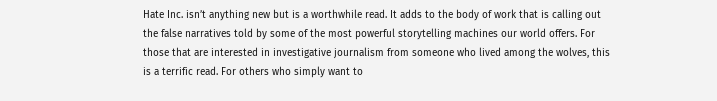Hate Inc. isn’t anything new but is a worthwhile read. It adds to the body of work that is calling out the false narratives told by some of the most powerful storytelling machines our world offers. For those that are interested in investigative journalism from someone who lived among the wolves, this is a terrific read. For others who simply want to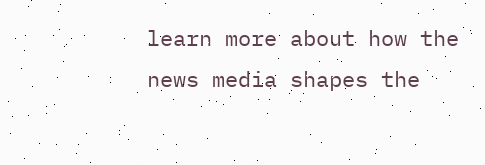learn more about how the news media shapes the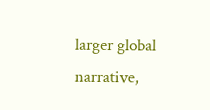larger global narrative,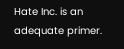Hate Inc. is an adequate primer.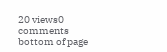20 views0 comments
bottom of page